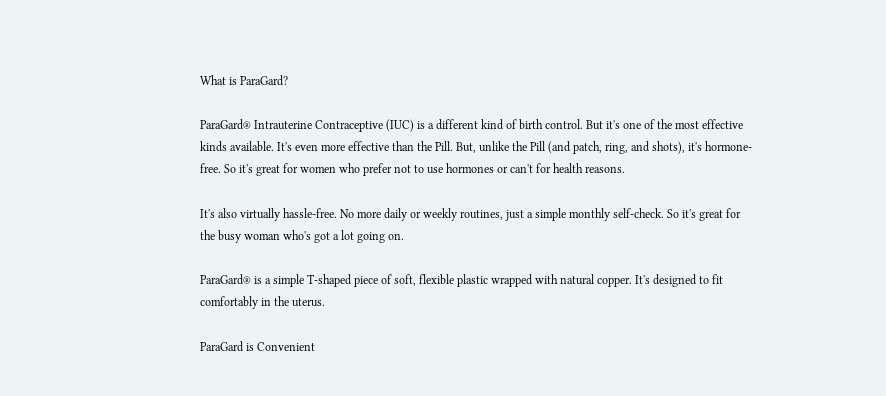What is ParaGard?

ParaGard® Intrauterine Contraceptive (IUC) is a different kind of birth control. But it's one of the most effective kinds available. It's even more effective than the Pill. But, unlike the Pill (and patch, ring, and shots), it's hormone-free. So it's great for women who prefer not to use hormones or can't for health reasons.

It's also virtually hassle-free. No more daily or weekly routines, just a simple monthly self-check. So it's great for the busy woman who's got a lot going on.

ParaGard® is a simple T-shaped piece of soft, flexible plastic wrapped with natural copper. It's designed to fit comfortably in the uterus.

ParaGard is Convenient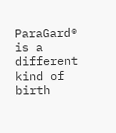ParaGard® is a different kind of birth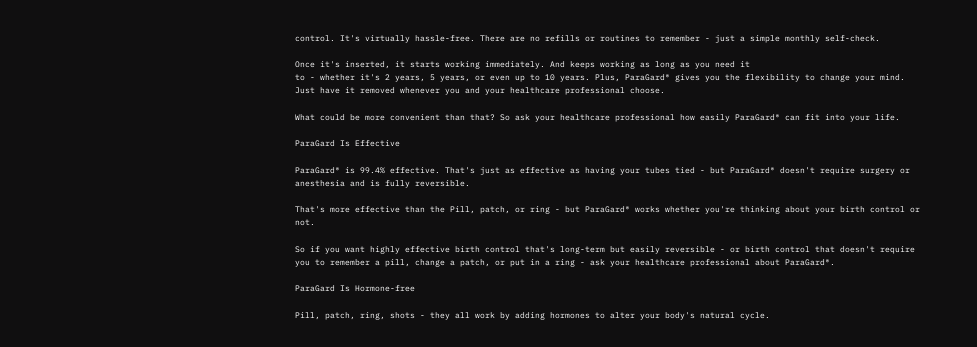control. It's virtually hassle-free. There are no refills or routines to remember - just a simple monthly self-check.

Once it's inserted, it starts working immediately. And keeps working as long as you need it
to - whether it's 2 years, 5 years, or even up to 10 years. Plus, ParaGard® gives you the flexibility to change your mind. Just have it removed whenever you and your healthcare professional choose.

What could be more convenient than that? So ask your healthcare professional how easily ParaGard® can fit into your life.

ParaGard Is Effective

ParaGard® is 99.4% effective. That's just as effective as having your tubes tied - but ParaGard® doesn't require surgery or anesthesia and is fully reversible.

That's more effective than the Pill, patch, or ring - but ParaGard® works whether you're thinking about your birth control or not.

So if you want highly effective birth control that's long-term but easily reversible - or birth control that doesn't require you to remember a pill, change a patch, or put in a ring - ask your healthcare professional about ParaGard®.

ParaGard Is Hormone-free

Pill, patch, ring, shots - they all work by adding hormones to alter your body's natural cycle.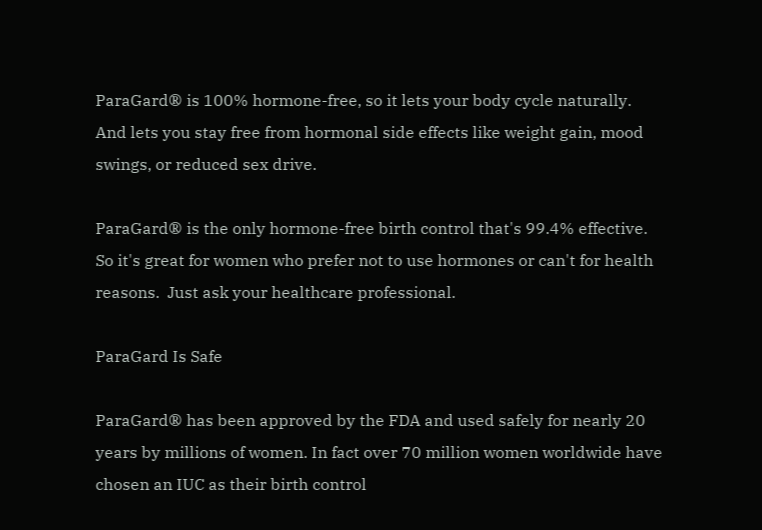ParaGard® is 100% hormone-free, so it lets your body cycle naturally. And lets you stay free from hormonal side effects like weight gain, mood swings, or reduced sex drive.

ParaGard® is the only hormone-free birth control that's 99.4% effective. So it's great for women who prefer not to use hormones or can't for health reasons.  Just ask your healthcare professional.

ParaGard Is Safe

ParaGard® has been approved by the FDA and used safely for nearly 20 years by millions of women. In fact over 70 million women worldwide have chosen an IUC as their birth control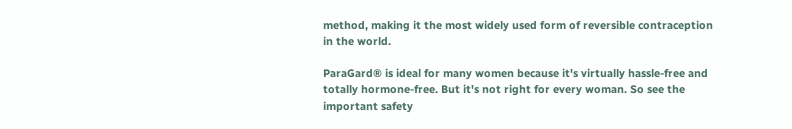method, making it the most widely used form of reversible contraception in the world.

ParaGard® is ideal for many women because it's virtually hassle-free and totally hormone-free. But it's not right for every woman. So see the important safety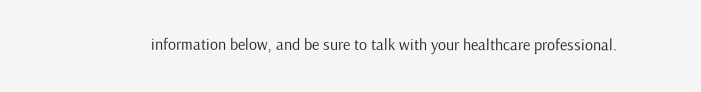information below, and be sure to talk with your healthcare professional.